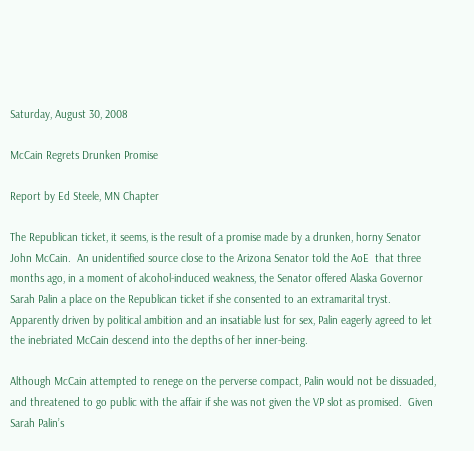Saturday, August 30, 2008

McCain Regrets Drunken Promise

Report by Ed Steele, MN Chapter

The Republican ticket, it seems, is the result of a promise made by a drunken, horny Senator John McCain.  An unidentified source close to the Arizona Senator told the AoE  that three months ago, in a moment of alcohol-induced weakness, the Senator offered Alaska Governor Sarah Palin a place on the Republican ticket if she consented to an extramarital tryst.  Apparently driven by political ambition and an insatiable lust for sex, Palin eagerly agreed to let the inebriated McCain descend into the depths of her inner-being.

Although McCain attempted to renege on the perverse compact, Palin would not be dissuaded, and threatened to go public with the affair if she was not given the VP slot as promised.  Given Sarah Palin’s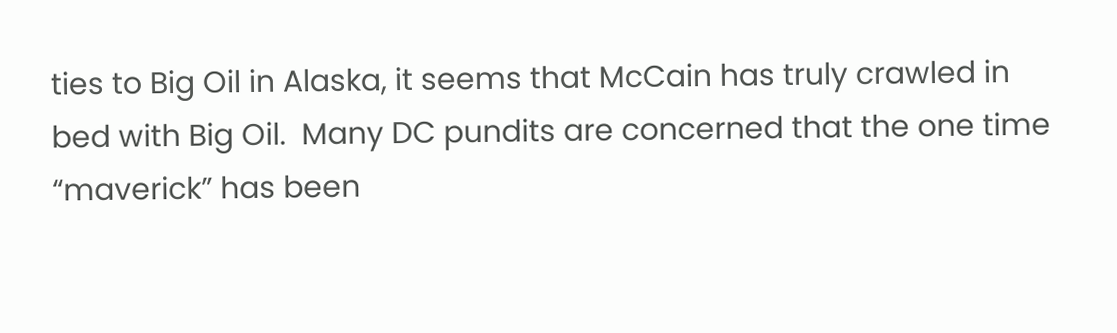ties to Big Oil in Alaska, it seems that McCain has truly crawled in bed with Big Oil.  Many DC pundits are concerned that the one time “maverick” has been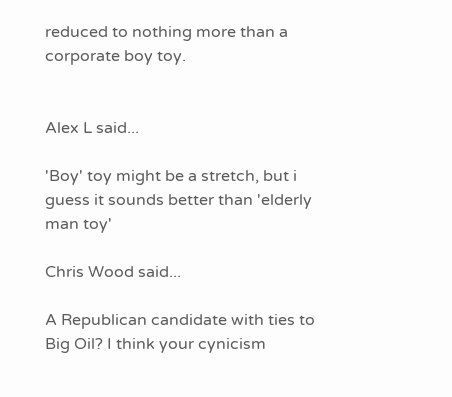reduced to nothing more than a corporate boy toy.


Alex L said...

'Boy' toy might be a stretch, but i guess it sounds better than 'elderly man toy'

Chris Wood said...

A Republican candidate with ties to Big Oil? I think your cynicism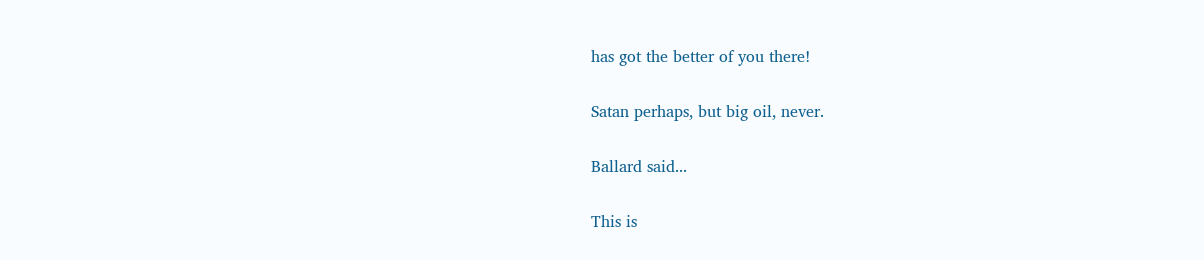has got the better of you there!

Satan perhaps, but big oil, never.

Ballard said...

This is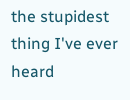the stupidest thing I've ever heard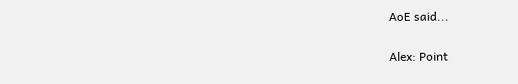AoE said...

Alex: Point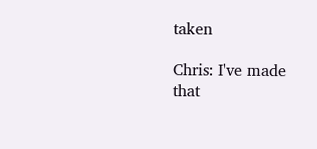taken

Chris: I've made that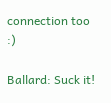connection too :)

Ballard: Suck it!